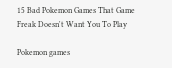15 Bad Pokemon Games That Game Freak Doesn't Want You To Play

Pokemon games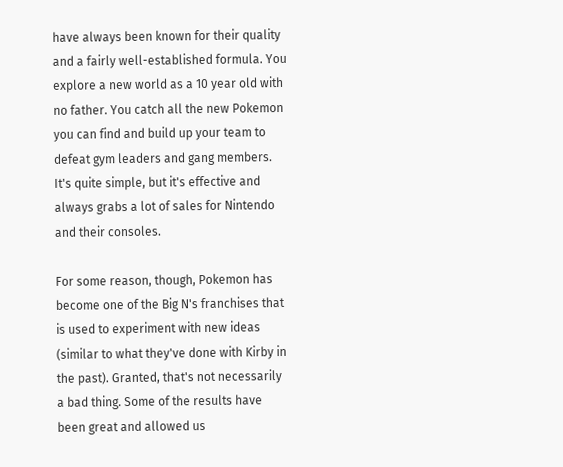have always been known for their quality and a fairly well-established formula. You explore a new world as a 10 year old with no father. You catch all the new Pokemon you can find and build up your team to defeat gym leaders and gang members. It's quite simple, but it's effective and always grabs a lot of sales for Nintendo and their consoles.

For some reason, though, Pokemon has become one of the Big N's franchises that is used to experiment with new ideas (similar to what they've done with Kirby in the past). Granted, that's not necessarily a bad thing. Some of the results have been great and allowed us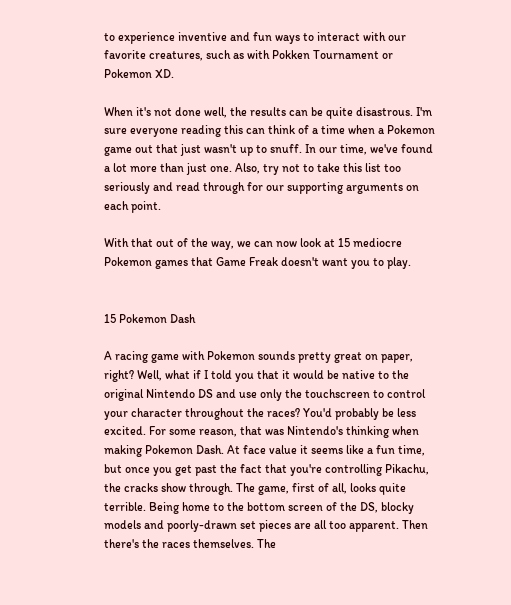to experience inventive and fun ways to interact with our favorite creatures, such as with Pokken Tournament or Pokemon XD.

When it's not done well, the results can be quite disastrous. I'm sure everyone reading this can think of a time when a Pokemon game out that just wasn't up to snuff. In our time, we've found a lot more than just one. Also, try not to take this list too seriously and read through for our supporting arguments on each point.

With that out of the way, we can now look at 15 mediocre Pokemon games that Game Freak doesn't want you to play.


15 Pokemon Dash

A racing game with Pokemon sounds pretty great on paper, right? Well, what if I told you that it would be native to the original Nintendo DS and use only the touchscreen to control your character throughout the races? You'd probably be less excited. For some reason, that was Nintendo's thinking when making Pokemon Dash. At face value it seems like a fun time, but once you get past the fact that you're controlling Pikachu, the cracks show through. The game, first of all, looks quite terrible. Being home to the bottom screen of the DS, blocky models and poorly-drawn set pieces are all too apparent. Then there's the races themselves. The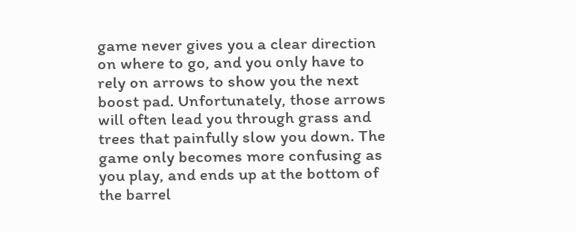game never gives you a clear direction on where to go, and you only have to rely on arrows to show you the next boost pad. Unfortunately, those arrows will often lead you through grass and trees that painfully slow you down. The game only becomes more confusing as you play, and ends up at the bottom of the barrel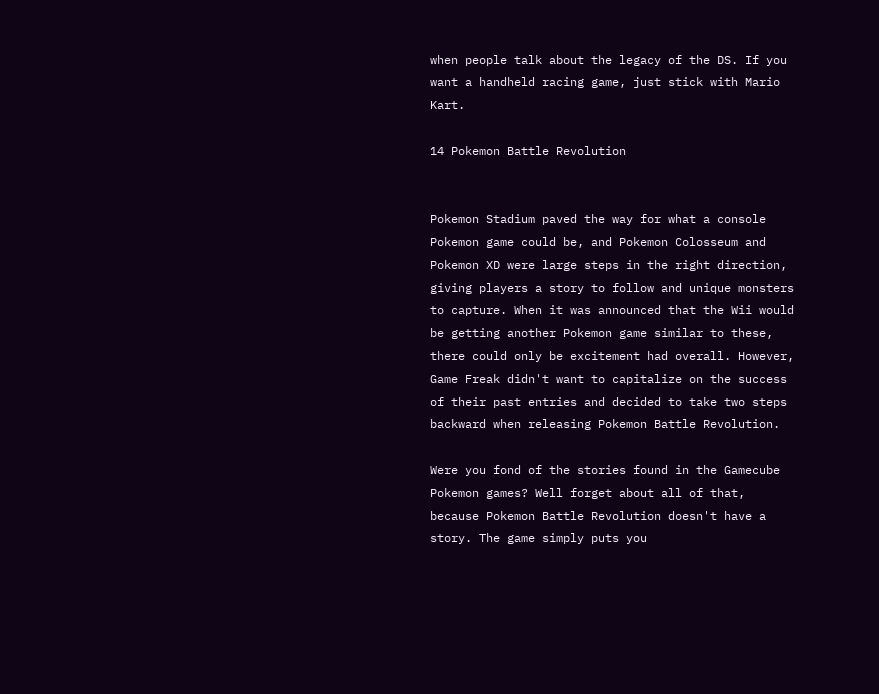when people talk about the legacy of the DS. If you want a handheld racing game, just stick with Mario Kart.

14 Pokemon Battle Revolution


Pokemon Stadium paved the way for what a console Pokemon game could be, and Pokemon Colosseum and Pokemon XD were large steps in the right direction, giving players a story to follow and unique monsters to capture. When it was announced that the Wii would be getting another Pokemon game similar to these, there could only be excitement had overall. However, Game Freak didn't want to capitalize on the success of their past entries and decided to take two steps backward when releasing Pokemon Battle Revolution.

Were you fond of the stories found in the Gamecube Pokemon games? Well forget about all of that, because Pokemon Battle Revolution doesn't have a story. The game simply puts you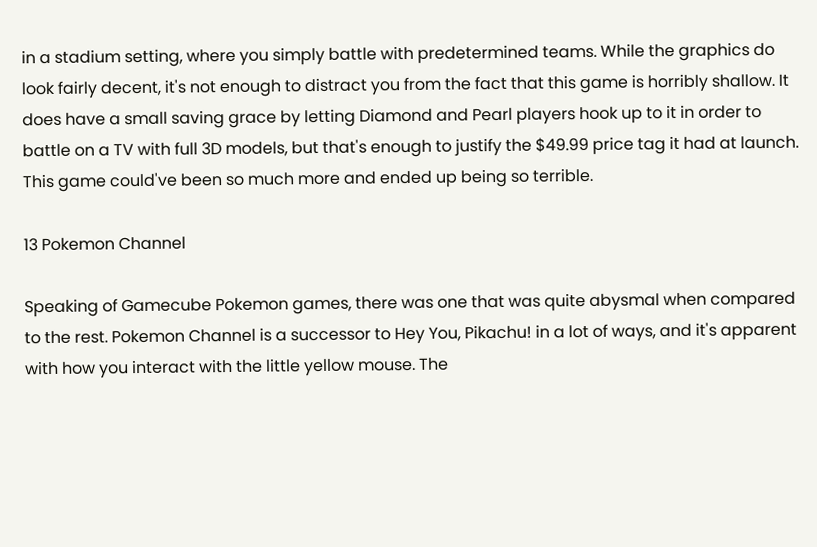in a stadium setting, where you simply battle with predetermined teams. While the graphics do look fairly decent, it's not enough to distract you from the fact that this game is horribly shallow. It does have a small saving grace by letting Diamond and Pearl players hook up to it in order to battle on a TV with full 3D models, but that's enough to justify the $49.99 price tag it had at launch. This game could've been so much more and ended up being so terrible.

13 Pokemon Channel

Speaking of Gamecube Pokemon games, there was one that was quite abysmal when compared to the rest. Pokemon Channel is a successor to Hey You, Pikachu! in a lot of ways, and it's apparent with how you interact with the little yellow mouse. The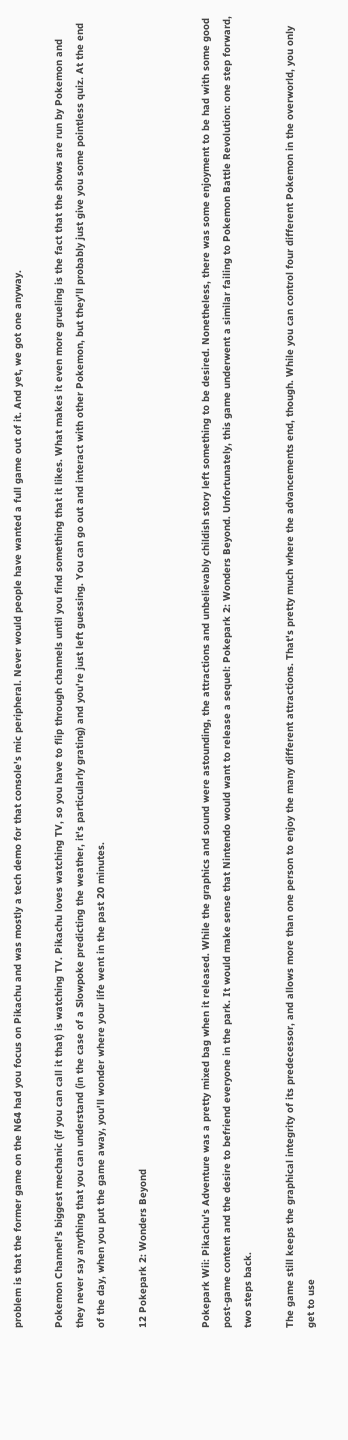problem is that the former game on the N64 had you focus on Pikachu and was mostly a tech demo for that console's mic peripheral. Never would people have wanted a full game out of it. And yet, we got one anyway.

Pokemon Channel's biggest mechanic (if you can call it that) is watching TV. Pikachu loves watching TV, so you have to flip through channels until you find something that it likes. What makes it even more grueling is the fact that the shows are run by Pokemon and they never say anything that you can understand (in the case of a Slowpoke predicting the weather, it's particularly grating) and you're just left guessing. You can go out and interact with other Pokemon, but they'll probably just give you some pointless quiz. At the end of the day, when you put the game away, you'll wonder where your life went in the past 20 minutes.

12 Pokepark 2: Wonders Beyond


Pokepark Wii: Pikachu's Adventure was a pretty mixed bag when it released. While the graphics and sound were astounding, the attractions and unbelievably childish story left something to be desired. Nonetheless, there was some enjoyment to be had with some good post-game content and the desire to befriend everyone in the park. It would make sense that Nintendo would want to release a sequel: Pokepark 2: Wonders Beyond. Unfortunately, this game underwent a similar failing to Pokemon Battle Revolution: one step forward, two steps back.

The game still keeps the graphical integrity of its predecessor, and allows more than one person to enjoy the many different attractions. That's pretty much where the advancements end, though. While you can control four different Pokemon in the overworld, you only get to use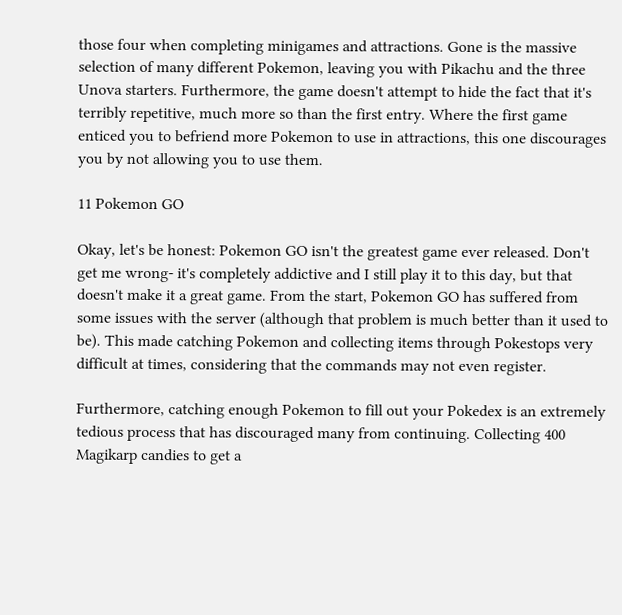those four when completing minigames and attractions. Gone is the massive selection of many different Pokemon, leaving you with Pikachu and the three Unova starters. Furthermore, the game doesn't attempt to hide the fact that it's terribly repetitive, much more so than the first entry. Where the first game enticed you to befriend more Pokemon to use in attractions, this one discourages you by not allowing you to use them.

11 Pokemon GO

Okay, let's be honest: Pokemon GO isn't the greatest game ever released. Don't get me wrong- it's completely addictive and I still play it to this day, but that doesn't make it a great game. From the start, Pokemon GO has suffered from some issues with the server (although that problem is much better than it used to be). This made catching Pokemon and collecting items through Pokestops very difficult at times, considering that the commands may not even register.

Furthermore, catching enough Pokemon to fill out your Pokedex is an extremely tedious process that has discouraged many from continuing. Collecting 400 Magikarp candies to get a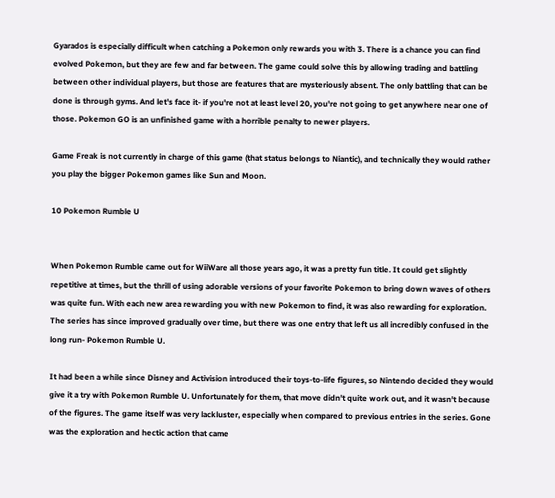Gyarados is especially difficult when catching a Pokemon only rewards you with 3. There is a chance you can find evolved Pokemon, but they are few and far between. The game could solve this by allowing trading and battling between other individual players, but those are features that are mysteriously absent. The only battling that can be done is through gyms. And let's face it- if you're not at least level 20, you're not going to get anywhere near one of those. Pokemon GO is an unfinished game with a horrible penalty to newer players.

Game Freak is not currently in charge of this game (that status belongs to Niantic), and technically they would rather you play the bigger Pokemon games like Sun and Moon.

10 Pokemon Rumble U


When Pokemon Rumble came out for WiiWare all those years ago, it was a pretty fun title. It could get slightly repetitive at times, but the thrill of using adorable versions of your favorite Pokemon to bring down waves of others was quite fun. With each new area rewarding you with new Pokemon to find, it was also rewarding for exploration. The series has since improved gradually over time, but there was one entry that left us all incredibly confused in the long run- Pokemon Rumble U.

It had been a while since Disney and Activision introduced their toys-to-life figures, so Nintendo decided they would give it a try with Pokemon Rumble U. Unfortunately for them, that move didn't quite work out, and it wasn't because of the figures. The game itself was very lackluster, especially when compared to previous entries in the series. Gone was the exploration and hectic action that came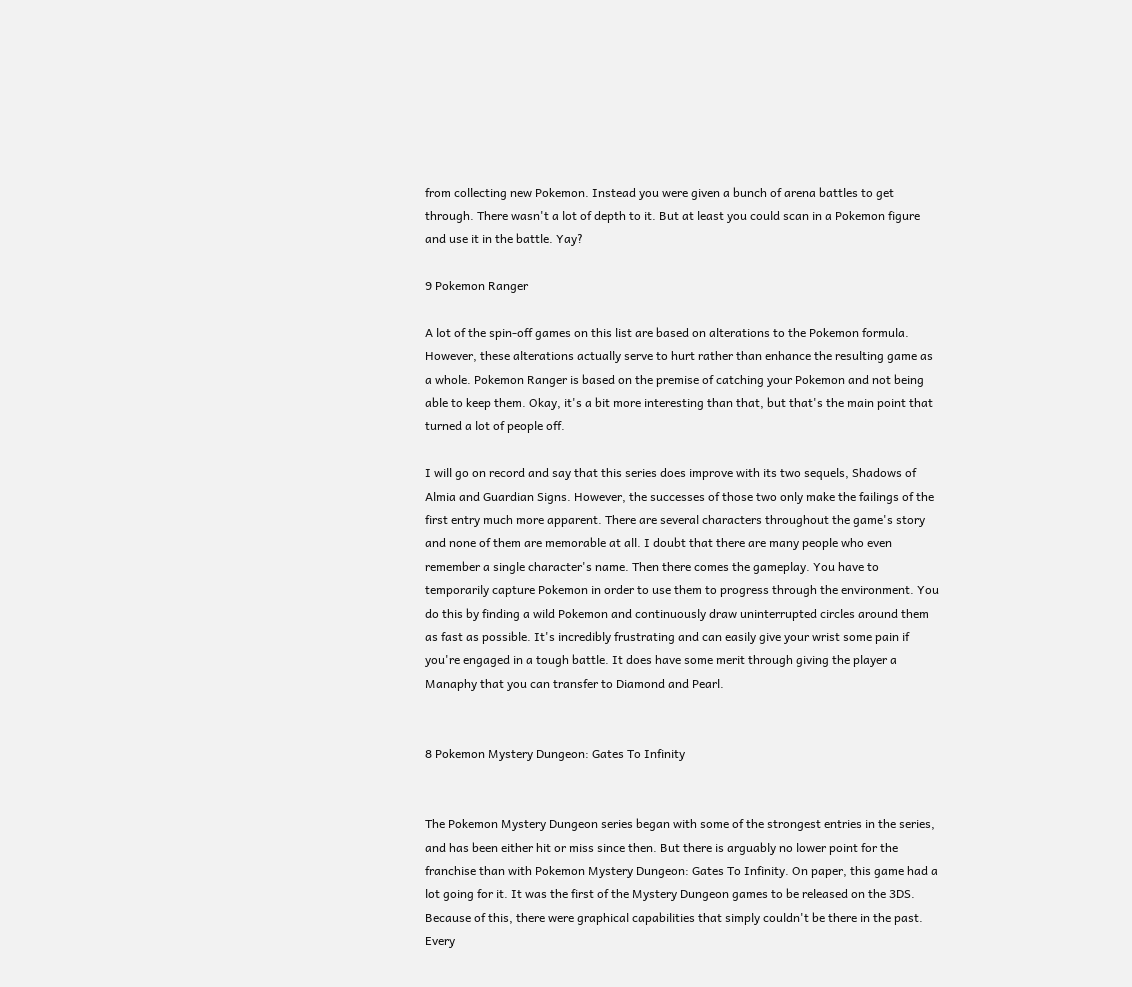from collecting new Pokemon. Instead you were given a bunch of arena battles to get through. There wasn't a lot of depth to it. But at least you could scan in a Pokemon figure and use it in the battle. Yay?

9 Pokemon Ranger

A lot of the spin-off games on this list are based on alterations to the Pokemon formula. However, these alterations actually serve to hurt rather than enhance the resulting game as a whole. Pokemon Ranger is based on the premise of catching your Pokemon and not being able to keep them. Okay, it's a bit more interesting than that, but that's the main point that turned a lot of people off.

I will go on record and say that this series does improve with its two sequels, Shadows of Almia and Guardian Signs. However, the successes of those two only make the failings of the first entry much more apparent. There are several characters throughout the game's story and none of them are memorable at all. I doubt that there are many people who even remember a single character's name. Then there comes the gameplay. You have to temporarily capture Pokemon in order to use them to progress through the environment. You do this by finding a wild Pokemon and continuously draw uninterrupted circles around them as fast as possible. It's incredibly frustrating and can easily give your wrist some pain if you're engaged in a tough battle. It does have some merit through giving the player a Manaphy that you can transfer to Diamond and Pearl.


8 Pokemon Mystery Dungeon: Gates To Infinity


The Pokemon Mystery Dungeon series began with some of the strongest entries in the series, and has been either hit or miss since then. But there is arguably no lower point for the franchise than with Pokemon Mystery Dungeon: Gates To Infinity. On paper, this game had a lot going for it. It was the first of the Mystery Dungeon games to be released on the 3DS. Because of this, there were graphical capabilities that simply couldn't be there in the past. Every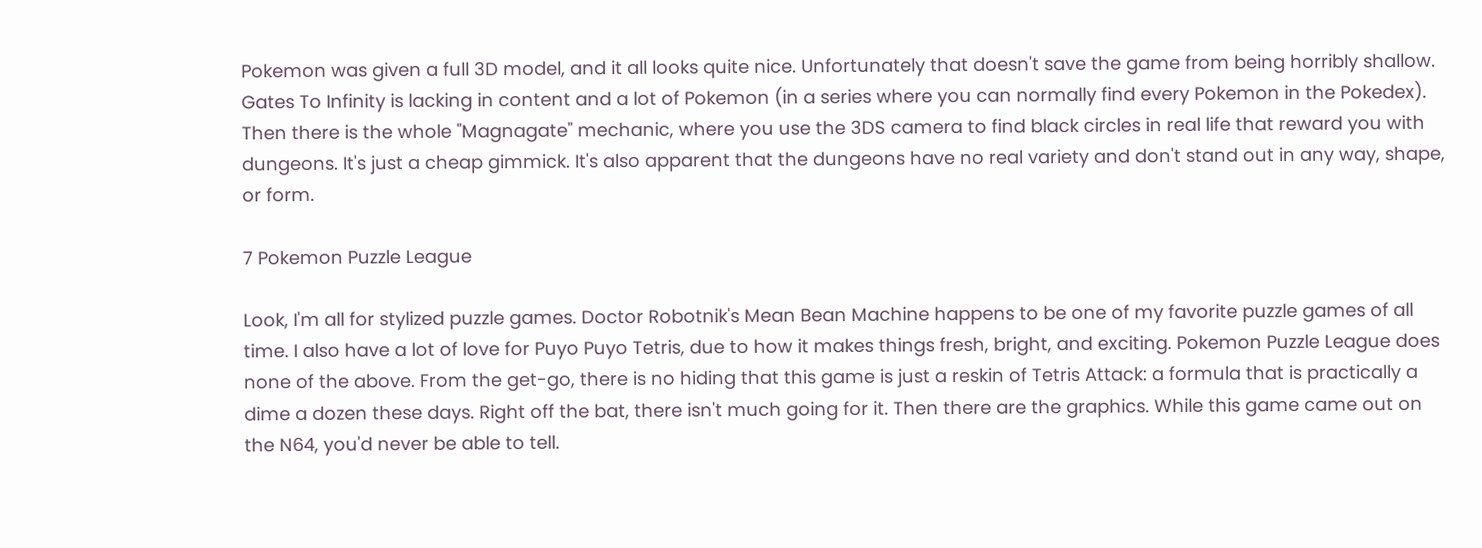Pokemon was given a full 3D model, and it all looks quite nice. Unfortunately that doesn't save the game from being horribly shallow. Gates To Infinity is lacking in content and a lot of Pokemon (in a series where you can normally find every Pokemon in the Pokedex). Then there is the whole "Magnagate" mechanic, where you use the 3DS camera to find black circles in real life that reward you with dungeons. It's just a cheap gimmick. It's also apparent that the dungeons have no real variety and don't stand out in any way, shape, or form.

7 Pokemon Puzzle League

Look, I'm all for stylized puzzle games. Doctor Robotnik's Mean Bean Machine happens to be one of my favorite puzzle games of all time. I also have a lot of love for Puyo Puyo Tetris, due to how it makes things fresh, bright, and exciting. Pokemon Puzzle League does none of the above. From the get-go, there is no hiding that this game is just a reskin of Tetris Attack: a formula that is practically a dime a dozen these days. Right off the bat, there isn't much going for it. Then there are the graphics. While this game came out on the N64, you'd never be able to tell.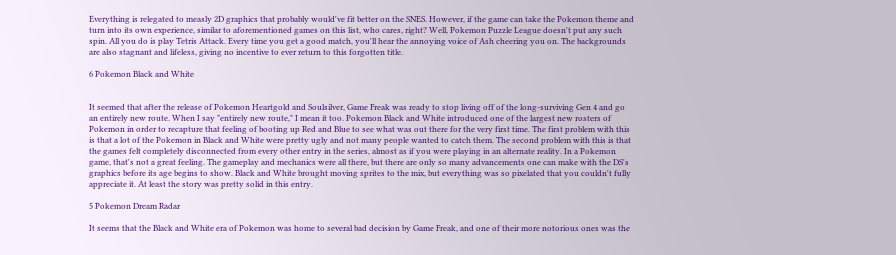Everything is relegated to measly 2D graphics that probably would've fit better on the SNES. However, if the game can take the Pokemon theme and turn into its own experience, similar to aforementioned games on this list, who cares, right? Well, Pokemon Puzzle League doesn't put any such spin. All you do is play Tetris Attack. Every time you get a good match, you'll hear the annoying voice of Ash cheering you on. The backgrounds are also stagnant and lifeless, giving no incentive to ever return to this forgotten title.

6 Pokemon Black and White


It seemed that after the release of Pokemon Heartgold and Soulsilver, Game Freak was ready to stop living off of the long-surviving Gen 4 and go an entirely new route. When I say "entirely new route," I mean it too. Pokemon Black and White introduced one of the largest new rosters of Pokemon in order to recapture that feeling of booting up Red and Blue to see what was out there for the very first time. The first problem with this is that a lot of the Pokemon in Black and White were pretty ugly and not many people wanted to catch them. The second problem with this is that the games felt completely disconnected from every other entry in the series, almost as if you were playing in an alternate reality. In a Pokemon game, that's not a great feeling. The gameplay and mechanics were all there, but there are only so many advancements one can make with the DS's graphics before its age begins to show. Black and White brought moving sprites to the mix, but everything was so pixelated that you couldn't fully appreciate it. At least the story was pretty solid in this entry.

5 Pokemon Dream Radar

It seems that the Black and White era of Pokemon was home to several bad decision by Game Freak, and one of their more notorious ones was the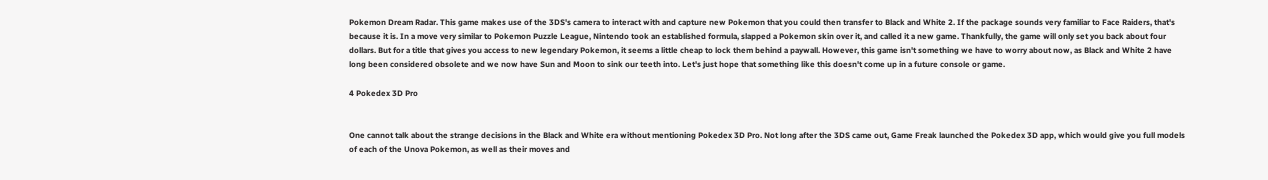Pokemon Dream Radar. This game makes use of the 3DS's camera to interact with and capture new Pokemon that you could then transfer to Black and White 2. If the package sounds very familiar to Face Raiders, that's because it is. In a move very similar to Pokemon Puzzle League, Nintendo took an established formula, slapped a Pokemon skin over it, and called it a new game. Thankfully, the game will only set you back about four dollars. But for a title that gives you access to new legendary Pokemon, it seems a little cheap to lock them behind a paywall. However, this game isn't something we have to worry about now, as Black and White 2 have long been considered obsolete and we now have Sun and Moon to sink our teeth into. Let's just hope that something like this doesn't come up in a future console or game.

4 Pokedex 3D Pro


One cannot talk about the strange decisions in the Black and White era without mentioning Pokedex 3D Pro. Not long after the 3DS came out, Game Freak launched the Pokedex 3D app, which would give you full models of each of the Unova Pokemon, as well as their moves and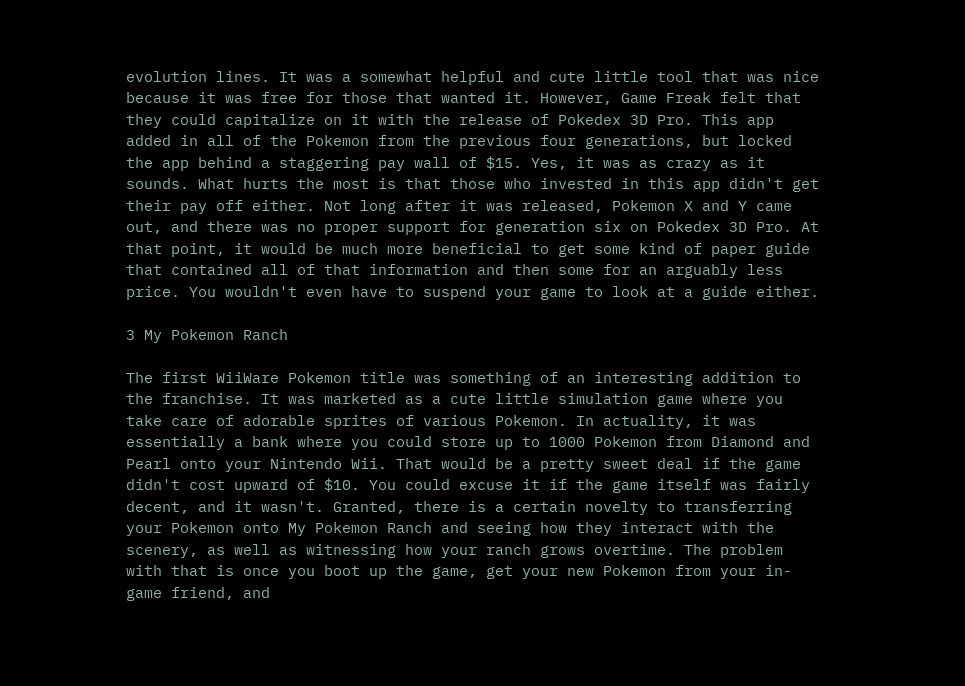evolution lines. It was a somewhat helpful and cute little tool that was nice because it was free for those that wanted it. However, Game Freak felt that they could capitalize on it with the release of Pokedex 3D Pro. This app added in all of the Pokemon from the previous four generations, but locked the app behind a staggering pay wall of $15. Yes, it was as crazy as it sounds. What hurts the most is that those who invested in this app didn't get their pay off either. Not long after it was released, Pokemon X and Y came out, and there was no proper support for generation six on Pokedex 3D Pro. At that point, it would be much more beneficial to get some kind of paper guide that contained all of that information and then some for an arguably less price. You wouldn't even have to suspend your game to look at a guide either.

3 My Pokemon Ranch

The first WiiWare Pokemon title was something of an interesting addition to the franchise. It was marketed as a cute little simulation game where you take care of adorable sprites of various Pokemon. In actuality, it was essentially a bank where you could store up to 1000 Pokemon from Diamond and Pearl onto your Nintendo Wii. That would be a pretty sweet deal if the game didn't cost upward of $10. You could excuse it if the game itself was fairly decent, and it wasn't. Granted, there is a certain novelty to transferring your Pokemon onto My Pokemon Ranch and seeing how they interact with the scenery, as well as witnessing how your ranch grows overtime. The problem with that is once you boot up the game, get your new Pokemon from your in-game friend, and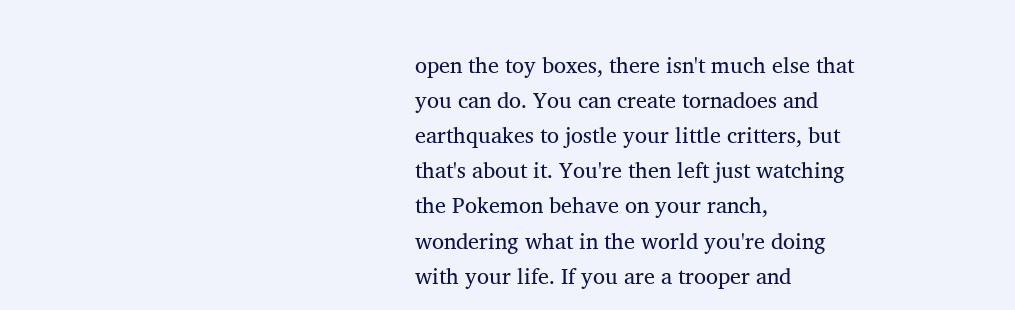open the toy boxes, there isn't much else that you can do. You can create tornadoes and earthquakes to jostle your little critters, but that's about it. You're then left just watching the Pokemon behave on your ranch, wondering what in the world you're doing with your life. If you are a trooper and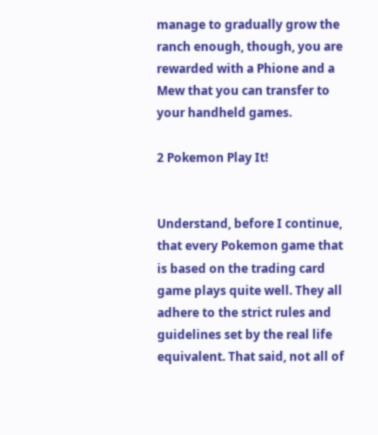manage to gradually grow the ranch enough, though, you are rewarded with a Phione and a Mew that you can transfer to your handheld games.

2 Pokemon Play It!


Understand, before I continue, that every Pokemon game that is based on the trading card game plays quite well. They all adhere to the strict rules and guidelines set by the real life equivalent. That said, not all of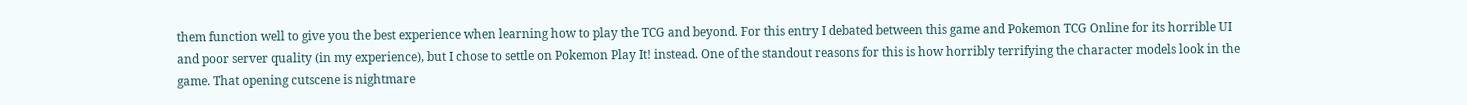them function well to give you the best experience when learning how to play the TCG and beyond. For this entry I debated between this game and Pokemon TCG Online for its horrible UI and poor server quality (in my experience), but I chose to settle on Pokemon Play It! instead. One of the standout reasons for this is how horribly terrifying the character models look in the game. That opening cutscene is nightmare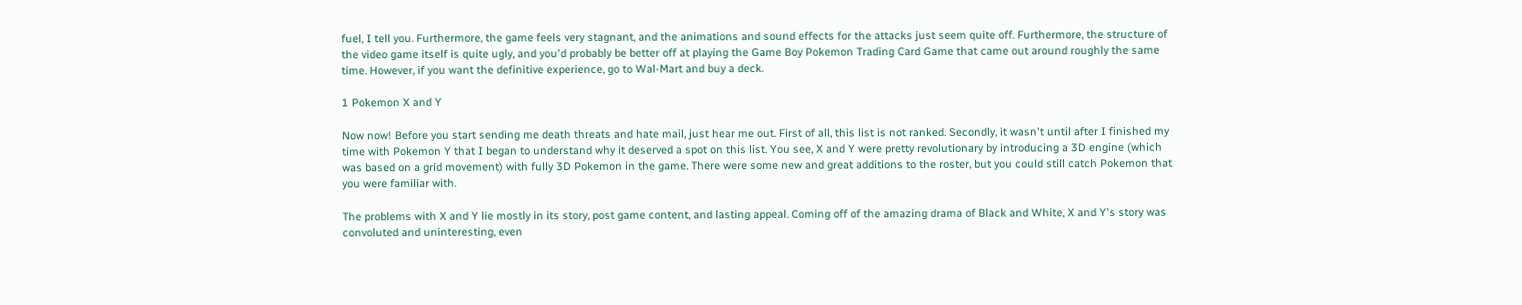fuel, I tell you. Furthermore, the game feels very stagnant, and the animations and sound effects for the attacks just seem quite off. Furthermore, the structure of the video game itself is quite ugly, and you'd probably be better off at playing the Game Boy Pokemon Trading Card Game that came out around roughly the same time. However, if you want the definitive experience, go to Wal-Mart and buy a deck.

1 Pokemon X and Y

Now now! Before you start sending me death threats and hate mail, just hear me out. First of all, this list is not ranked. Secondly, it wasn't until after I finished my time with Pokemon Y that I began to understand why it deserved a spot on this list. You see, X and Y were pretty revolutionary by introducing a 3D engine (which was based on a grid movement) with fully 3D Pokemon in the game. There were some new and great additions to the roster, but you could still catch Pokemon that you were familiar with.

The problems with X and Y lie mostly in its story, post game content, and lasting appeal. Coming off of the amazing drama of Black and White, X and Y's story was convoluted and uninteresting, even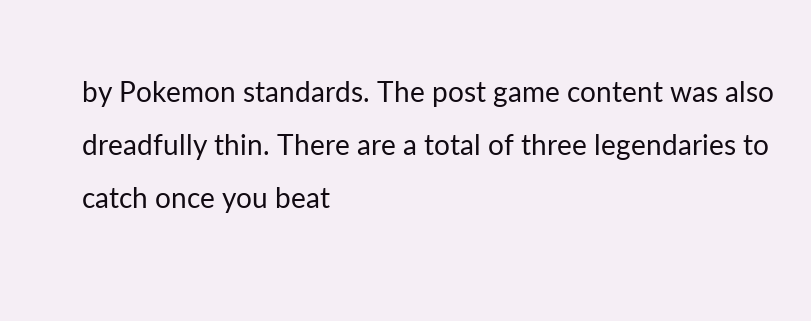by Pokemon standards. The post game content was also dreadfully thin. There are a total of three legendaries to catch once you beat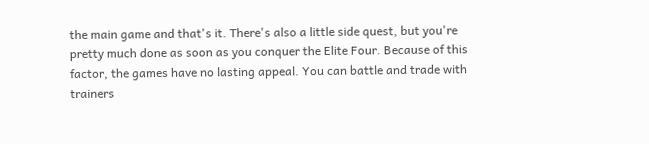the main game and that's it. There's also a little side quest, but you're pretty much done as soon as you conquer the Elite Four. Because of this factor, the games have no lasting appeal. You can battle and trade with trainers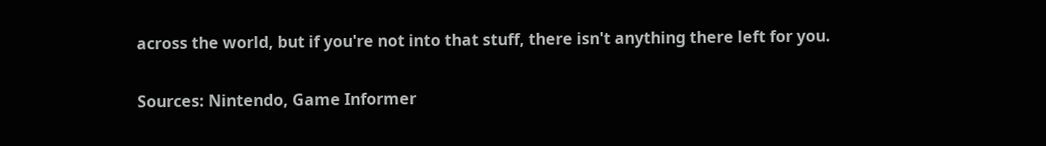across the world, but if you're not into that stuff, there isn't anything there left for you.

Sources: Nintendo, Game Informer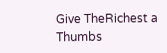Give TheRichest a Thumbs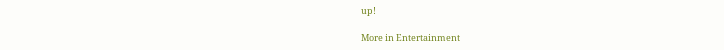up!

More in Entertainment